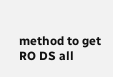method to get RO DS all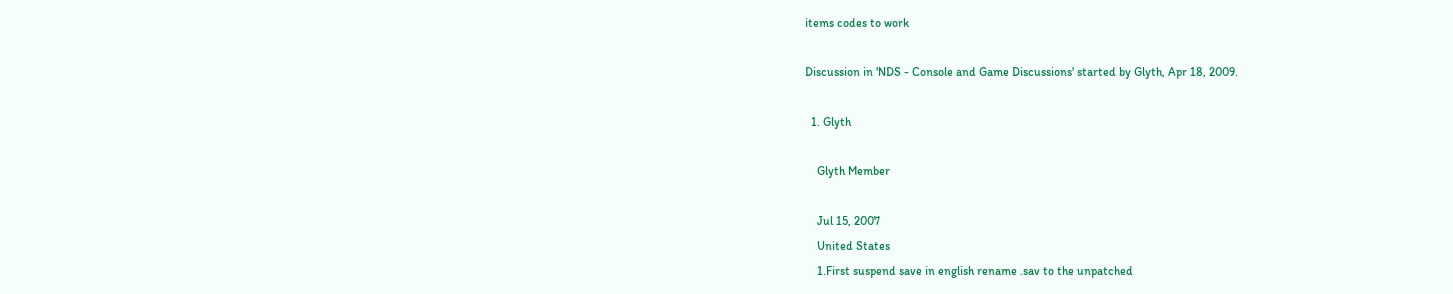items codes to work

Discussion in 'NDS - Console and Game Discussions' started by Glyth, Apr 18, 2009.

  1. Glyth

    Glyth Member

    Jul 15, 2007
    United States
    1.First suspend save in english rename .sav to the unpatched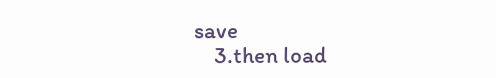save
    3.then load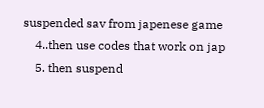suspended sav from japenese game
    4..then use codes that work on jap
    5. then suspend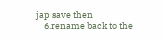jap save then
    6.rename back to the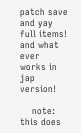patch save and yay full items! and what ever works in jap version!

    note: this does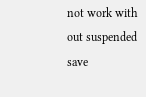not work with out suspended save